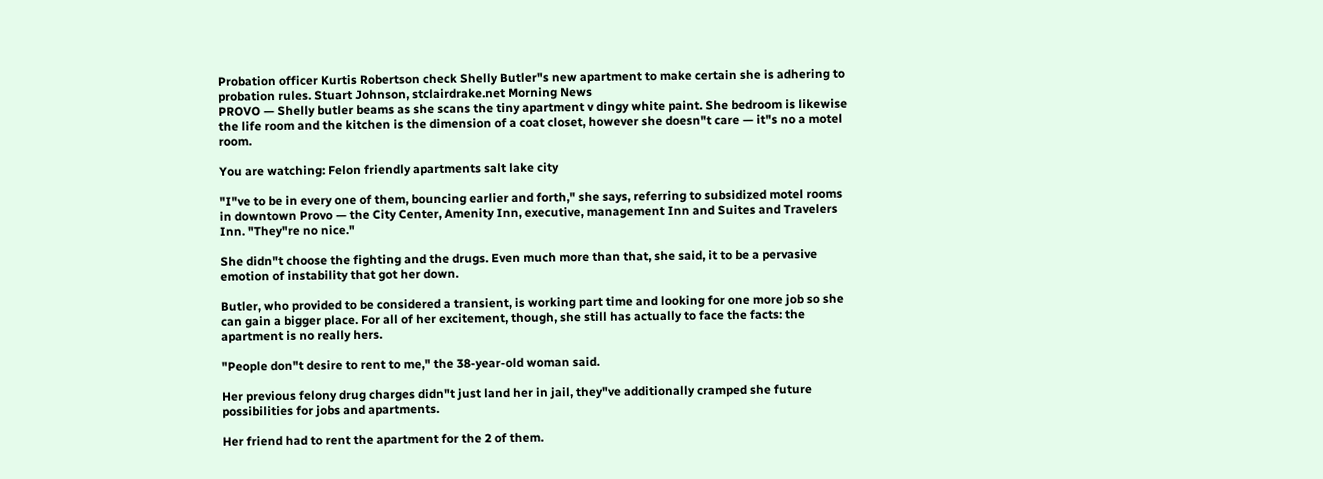Probation officer Kurtis Robertson check Shelly Butler"s new apartment to make certain she is adhering to probation rules. Stuart Johnson, stclairdrake.net Morning News
PROVO — Shelly butler beams as she scans the tiny apartment v dingy white paint. She bedroom is likewise the life room and the kitchen is the dimension of a coat closet, however she doesn"t care — it"s no a motel room.

You are watching: Felon friendly apartments salt lake city

"I"ve to be in every one of them, bouncing earlier and forth," she says, referring to subsidized motel rooms in downtown Provo — the City Center, Amenity Inn, executive, management Inn and Suites and Travelers Inn. "They"re no nice."

She didn"t choose the fighting and the drugs. Even much more than that, she said, it to be a pervasive emotion of instability that got her down.

Butler, who provided to be considered a transient, is working part time and looking for one more job so she can gain a bigger place. For all of her excitement, though, she still has actually to face the facts: the apartment is no really hers.

"People don"t desire to rent to me," the 38-year-old woman said.

Her previous felony drug charges didn"t just land her in jail, they"ve additionally cramped she future possibilities for jobs and apartments.

Her friend had to rent the apartment for the 2 of them.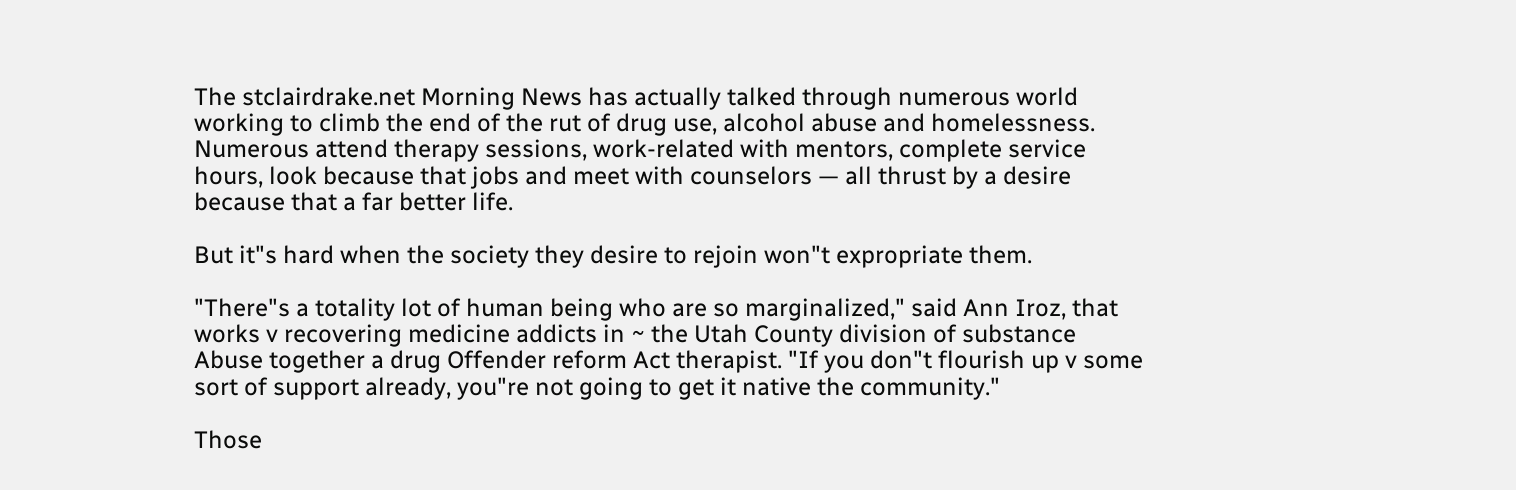The stclairdrake.net Morning News has actually talked through numerous world working to climb the end of the rut of drug use, alcohol abuse and homelessness. Numerous attend therapy sessions, work-related with mentors, complete service hours, look because that jobs and meet with counselors — all thrust by a desire because that a far better life.

But it"s hard when the society they desire to rejoin won"t expropriate them.

"There"s a totality lot of human being who are so marginalized," said Ann Iroz, that works v recovering medicine addicts in ~ the Utah County division of substance Abuse together a drug Offender reform Act therapist. "If you don"t flourish up v some sort of support already, you"re not going to get it native the community."

Those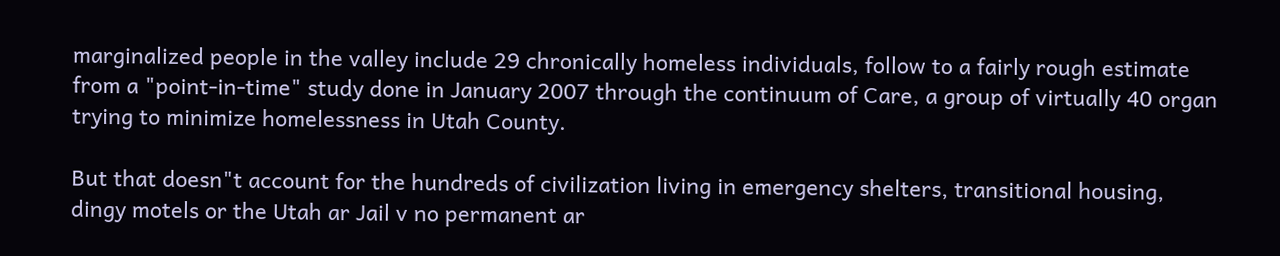marginalized people in the valley include 29 chronically homeless individuals, follow to a fairly rough estimate from a "point-in-time" study done in January 2007 through the continuum of Care, a group of virtually 40 organ trying to minimize homelessness in Utah County.

But that doesn"t account for the hundreds of civilization living in emergency shelters, transitional housing, dingy motels or the Utah ar Jail v no permanent ar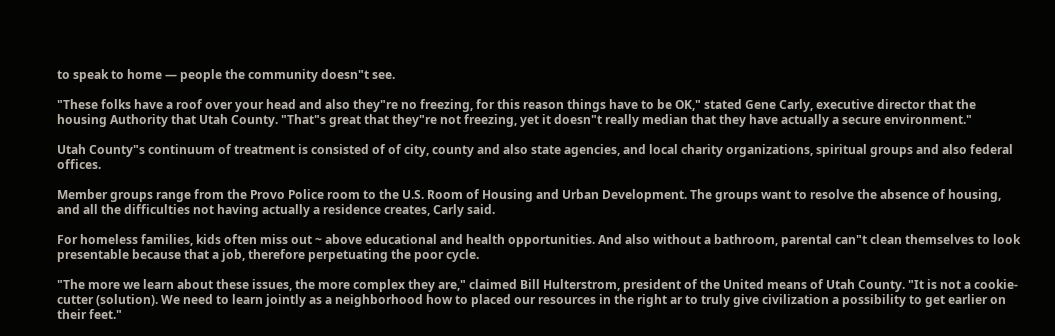to speak to home — people the community doesn"t see.

"These folks have a roof over your head and also they"re no freezing, for this reason things have to be OK," stated Gene Carly, executive director that the housing Authority that Utah County. "That"s great that they"re not freezing, yet it doesn"t really median that they have actually a secure environment."

Utah County"s continuum of treatment is consisted of of city, county and also state agencies, and local charity organizations, spiritual groups and also federal offices.

Member groups range from the Provo Police room to the U.S. Room of Housing and Urban Development. The groups want to resolve the absence of housing, and all the difficulties not having actually a residence creates, Carly said.

For homeless families, kids often miss out ~ above educational and health opportunities. And also without a bathroom, parental can"t clean themselves to look presentable because that a job, therefore perpetuating the poor cycle.

"The more we learn about these issues, the more complex they are," claimed Bill Hulterstrom, president of the United means of Utah County. "It is not a cookie-cutter (solution). We need to learn jointly as a neighborhood how to placed our resources in the right ar to truly give civilization a possibility to get earlier on their feet."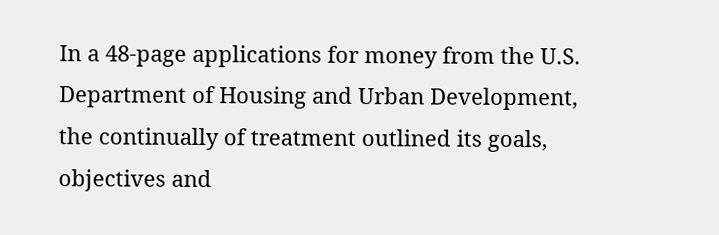In a 48-page applications for money from the U.S. Department of Housing and Urban Development, the continually of treatment outlined its goals, objectives and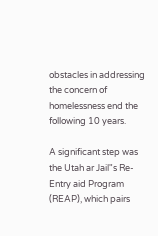obstacles in addressing the concern of homelessness end the following 10 years.

A significant step was the Utah ar Jail"s Re-Entry aid Program (REAP), which pairs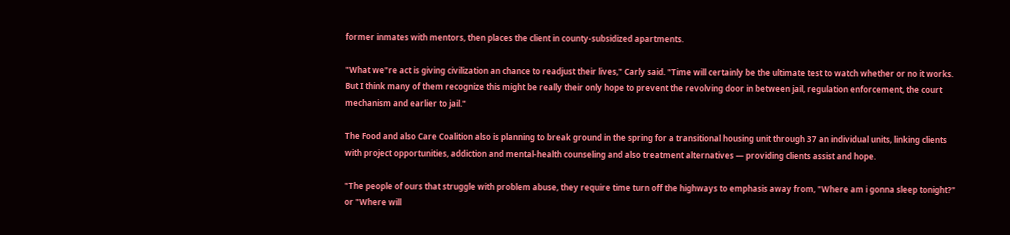former inmates with mentors, then places the client in county-subsidized apartments.

"What we"re act is giving civilization an chance to readjust their lives," Carly said. "Time will certainly be the ultimate test to watch whether or no it works. But I think many of them recognize this might be really their only hope to prevent the revolving door in between jail, regulation enforcement, the court mechanism and earlier to jail."

The Food and also Care Coalition also is planning to break ground in the spring for a transitional housing unit through 37 an individual units, linking clients with project opportunities, addiction and mental-health counseling and also treatment alternatives — providing clients assist and hope.

"The people of ours that struggle with problem abuse, they require time turn off the highways to emphasis away from, "Where am i gonna sleep tonight?" or "Where will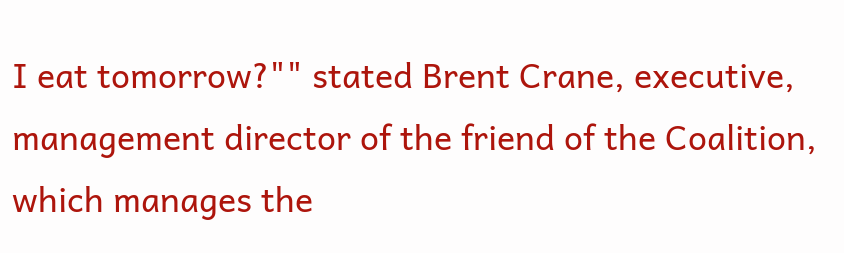I eat tomorrow?"" stated Brent Crane, executive, management director of the friend of the Coalition, which manages the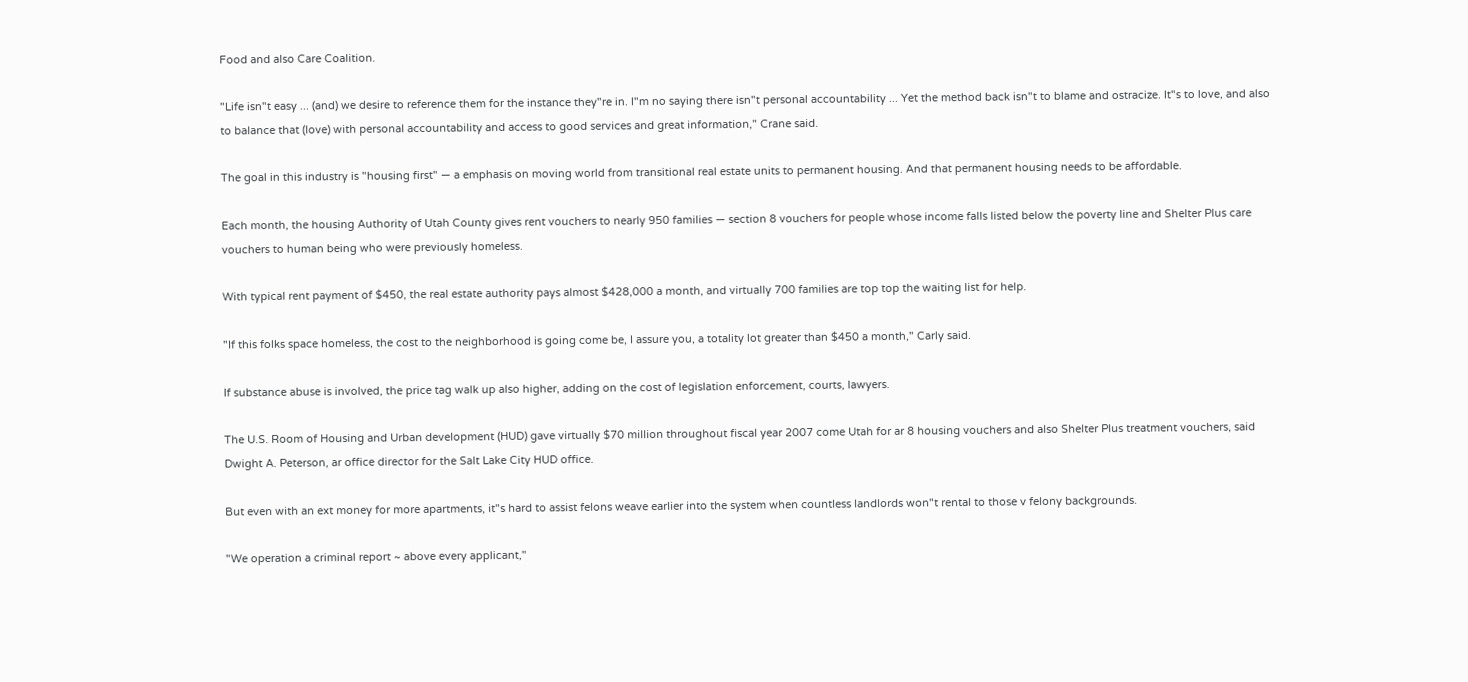Food and also Care Coalition.

"Life isn"t easy ... (and) we desire to reference them for the instance they"re in. I"m no saying there isn"t personal accountability ... Yet the method back isn"t to blame and ostracize. It"s to love, and also to balance that (love) with personal accountability and access to good services and great information," Crane said.

The goal in this industry is "housing first" — a emphasis on moving world from transitional real estate units to permanent housing. And that permanent housing needs to be affordable.

Each month, the housing Authority of Utah County gives rent vouchers to nearly 950 families — section 8 vouchers for people whose income falls listed below the poverty line and Shelter Plus care vouchers to human being who were previously homeless.

With typical rent payment of $450, the real estate authority pays almost $428,000 a month, and virtually 700 families are top top the waiting list for help.

"If this folks space homeless, the cost to the neighborhood is going come be, I assure you, a totality lot greater than $450 a month," Carly said.

If substance abuse is involved, the price tag walk up also higher, adding on the cost of legislation enforcement, courts, lawyers.

The U.S. Room of Housing and Urban development (HUD) gave virtually $70 million throughout fiscal year 2007 come Utah for ar 8 housing vouchers and also Shelter Plus treatment vouchers, said Dwight A. Peterson, ar office director for the Salt Lake City HUD office.

But even with an ext money for more apartments, it"s hard to assist felons weave earlier into the system when countless landlords won"t rental to those v felony backgrounds.

"We operation a criminal report ~ above every applicant,"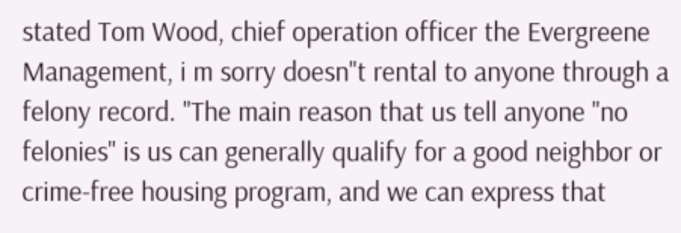stated Tom Wood, chief operation officer the Evergreene Management, i m sorry doesn"t rental to anyone through a felony record. "The main reason that us tell anyone "no felonies" is us can generally qualify for a good neighbor or crime-free housing program, and we can express that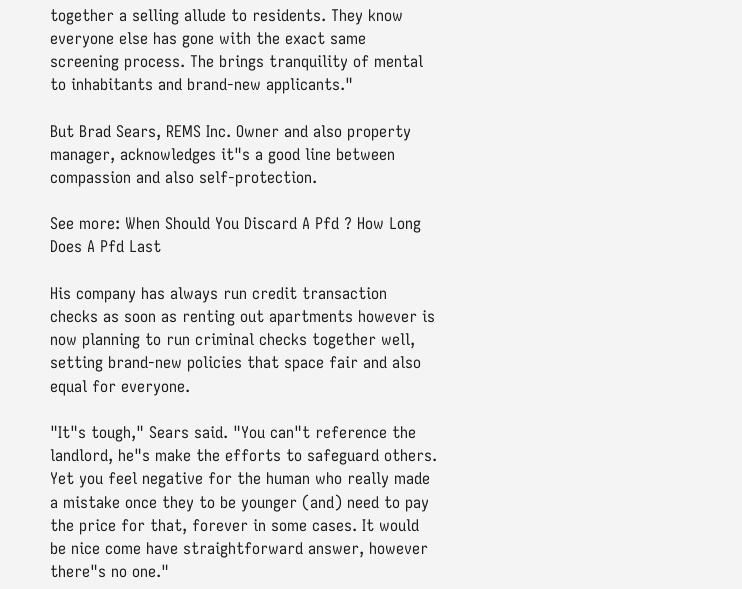together a selling allude to residents. They know everyone else has gone with the exact same screening process. The brings tranquility of mental to inhabitants and brand-new applicants."

But Brad Sears, REMS Inc. Owner and also property manager, acknowledges it"s a good line between compassion and also self-protection.

See more: When Should You Discard A Pfd ? How Long Does A Pfd Last

His company has always run credit transaction checks as soon as renting out apartments however is now planning to run criminal checks together well, setting brand-new policies that space fair and also equal for everyone.

"It"s tough," Sears said. "You can"t reference the landlord, he"s make the efforts to safeguard others. Yet you feel negative for the human who really made a mistake once they to be younger (and) need to pay the price for that, forever in some cases. It would be nice come have straightforward answer, however there"s no one."